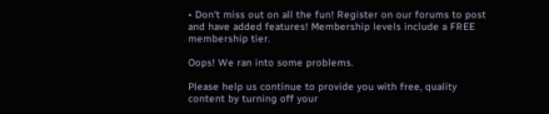• Don't miss out on all the fun! Register on our forums to post and have added features! Membership levels include a FREE membership tier.

Oops! We ran into some problems.

Please help us continue to provide you with free, quality content by turning off your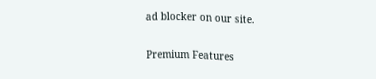ad blocker on our site.

Premium Features